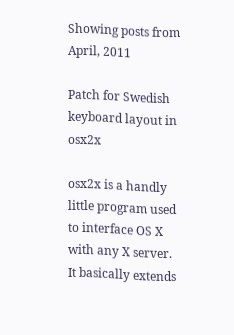Showing posts from April, 2011

Patch for Swedish keyboard layout in osx2x

osx2x is a handly little program used to interface OS X with any X server. It basically extends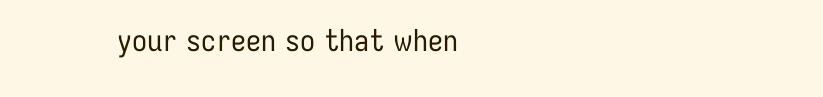your screen so that when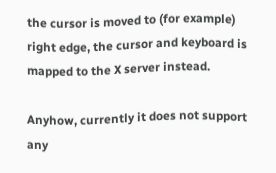the cursor is moved to (for example) right edge, the cursor and keyboard is mapped to the X server instead.

Anyhow, currently it does not support any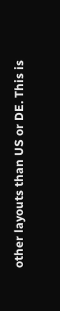other layouts than US or DE. This is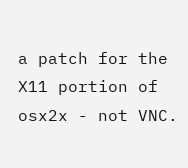a patch for the X11 portion of osx2x - not VNC.